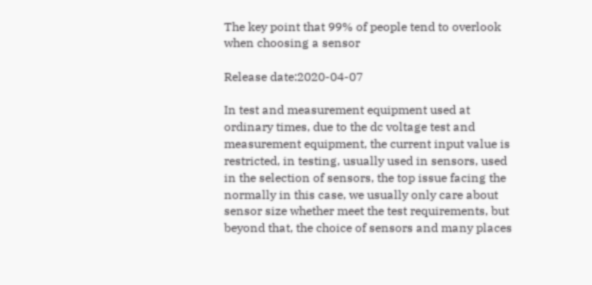The key point that 99% of people tend to overlook when choosing a sensor

Release date:2020-04-07

In test and measurement equipment used at ordinary times, due to the dc voltage test and measurement equipment, the current input value is restricted, in testing, usually used in sensors, used in the selection of sensors, the top issue facing the normally in this case, we usually only care about sensor size whether meet the test requirements, but beyond that, the choice of sensors and many places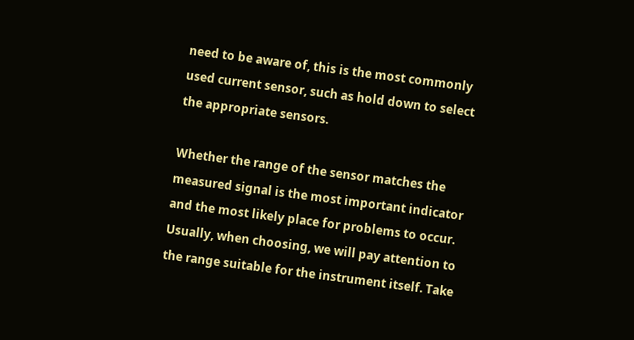need to be aware of, this is the most commonly used current sensor, such as hold down to select the appropriate sensors.

Whether the range of the sensor matches the measured signal is the most important indicator and the most likely place for problems to occur. Usually, when choosing, we will pay attention to the range suitable for the instrument itself. Take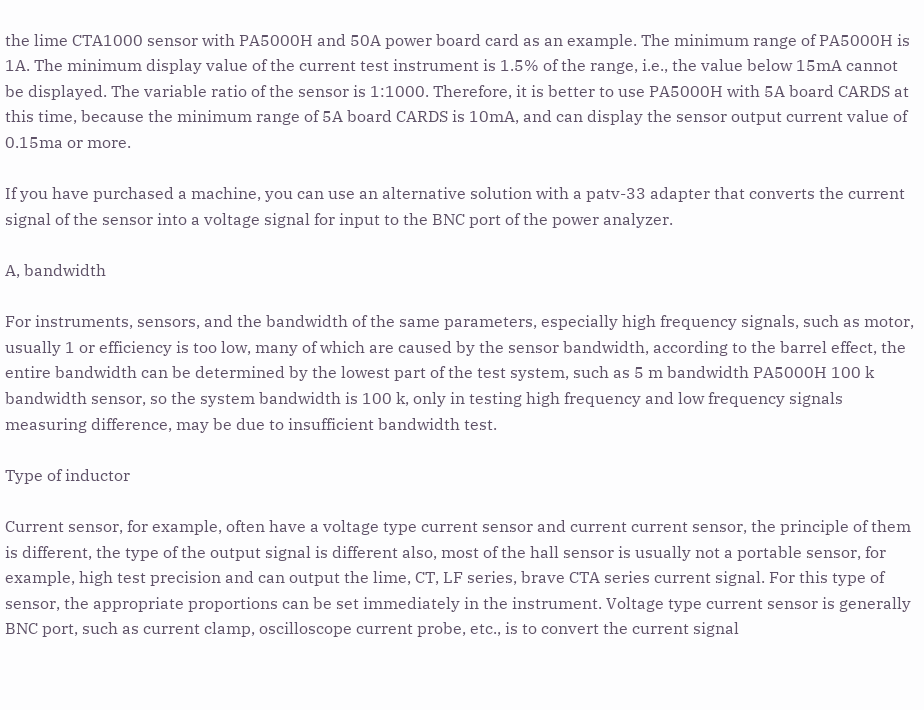the lime CTA1000 sensor with PA5000H and 50A power board card as an example. The minimum range of PA5000H is 1A. The minimum display value of the current test instrument is 1.5% of the range, i.e., the value below 15mA cannot be displayed. The variable ratio of the sensor is 1:1000. Therefore, it is better to use PA5000H with 5A board CARDS at this time, because the minimum range of 5A board CARDS is 10mA, and can display the sensor output current value of 0.15ma or more.

If you have purchased a machine, you can use an alternative solution with a patv-33 adapter that converts the current signal of the sensor into a voltage signal for input to the BNC port of the power analyzer.

A, bandwidth

For instruments, sensors, and the bandwidth of the same parameters, especially high frequency signals, such as motor, usually 1 or efficiency is too low, many of which are caused by the sensor bandwidth, according to the barrel effect, the entire bandwidth can be determined by the lowest part of the test system, such as 5 m bandwidth PA5000H 100 k bandwidth sensor, so the system bandwidth is 100 k, only in testing high frequency and low frequency signals measuring difference, may be due to insufficient bandwidth test.

Type of inductor

Current sensor, for example, often have a voltage type current sensor and current current sensor, the principle of them is different, the type of the output signal is different also, most of the hall sensor is usually not a portable sensor, for example, high test precision and can output the lime, CT, LF series, brave CTA series current signal. For this type of sensor, the appropriate proportions can be set immediately in the instrument. Voltage type current sensor is generally BNC port, such as current clamp, oscilloscope current probe, etc., is to convert the current signal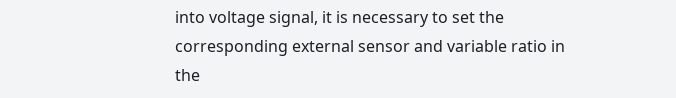into voltage signal, it is necessary to set the corresponding external sensor and variable ratio in the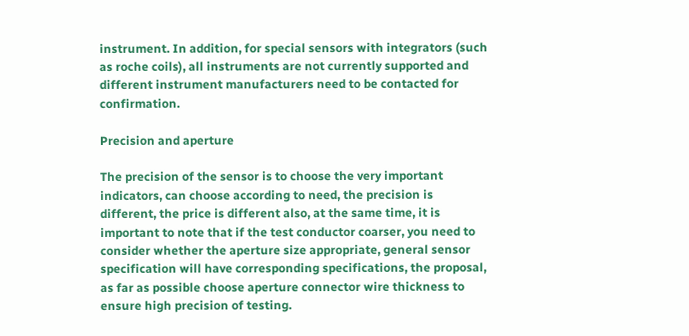instrument. In addition, for special sensors with integrators (such as roche coils), all instruments are not currently supported and different instrument manufacturers need to be contacted for confirmation.

Precision and aperture

The precision of the sensor is to choose the very important indicators, can choose according to need, the precision is different, the price is different also, at the same time, it is important to note that if the test conductor coarser, you need to consider whether the aperture size appropriate, general sensor specification will have corresponding specifications, the proposal, as far as possible choose aperture connector wire thickness to ensure high precision of testing.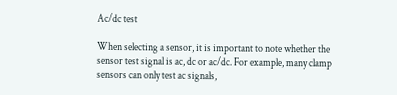Ac/dc test

When selecting a sensor, it is important to note whether the sensor test signal is ac, dc or ac/dc. For example, many clamp sensors can only test ac signals,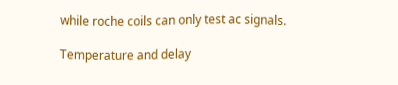while roche coils can only test ac signals.

Temperature and delay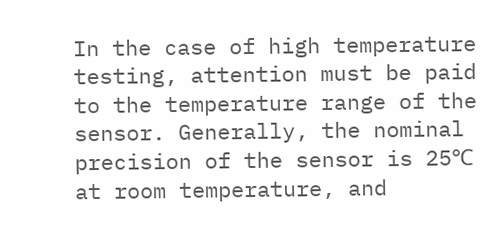In the case of high temperature testing, attention must be paid to the temperature range of the sensor. Generally, the nominal precision of the sensor is 25℃ at room temperature, and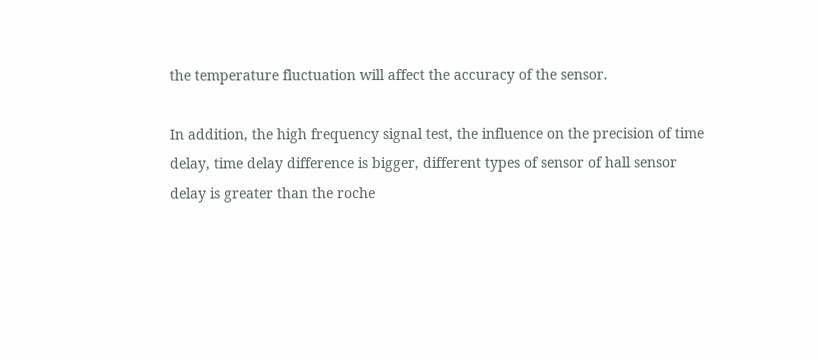the temperature fluctuation will affect the accuracy of the sensor.

In addition, the high frequency signal test, the influence on the precision of time delay, time delay difference is bigger, different types of sensor of hall sensor delay is greater than the roche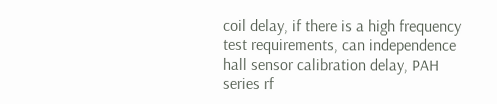coil delay, if there is a high frequency test requirements, can independence hall sensor calibration delay, PAH series rf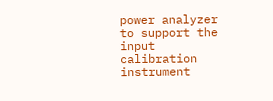power analyzer to support the input calibration instrument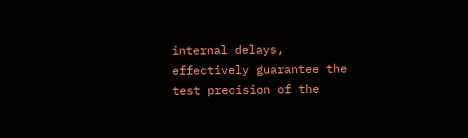internal delays, effectively guarantee the test precision of the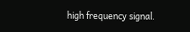high frequency signal.